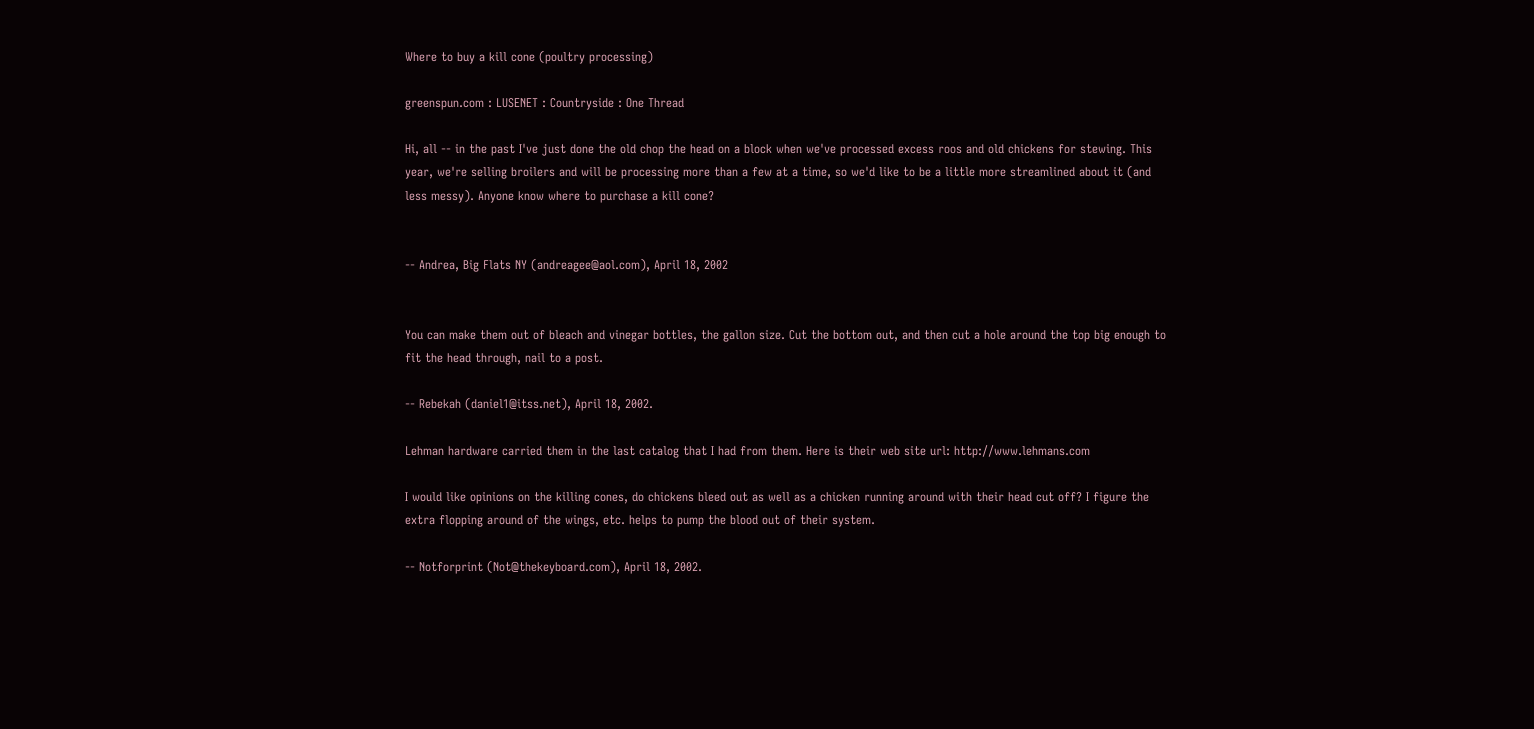Where to buy a kill cone (poultry processing)

greenspun.com : LUSENET : Countryside : One Thread

Hi, all -- in the past I've just done the old chop the head on a block when we've processed excess roos and old chickens for stewing. This year, we're selling broilers and will be processing more than a few at a time, so we'd like to be a little more streamlined about it (and less messy). Anyone know where to purchase a kill cone?


-- Andrea, Big Flats NY (andreagee@aol.com), April 18, 2002


You can make them out of bleach and vinegar bottles, the gallon size. Cut the bottom out, and then cut a hole around the top big enough to fit the head through, nail to a post.

-- Rebekah (daniel1@itss.net), April 18, 2002.

Lehman hardware carried them in the last catalog that I had from them. Here is their web site url: http://www.lehmans.com

I would like opinions on the killing cones, do chickens bleed out as well as a chicken running around with their head cut off? I figure the extra flopping around of the wings, etc. helps to pump the blood out of their system.

-- Notforprint (Not@thekeyboard.com), April 18, 2002.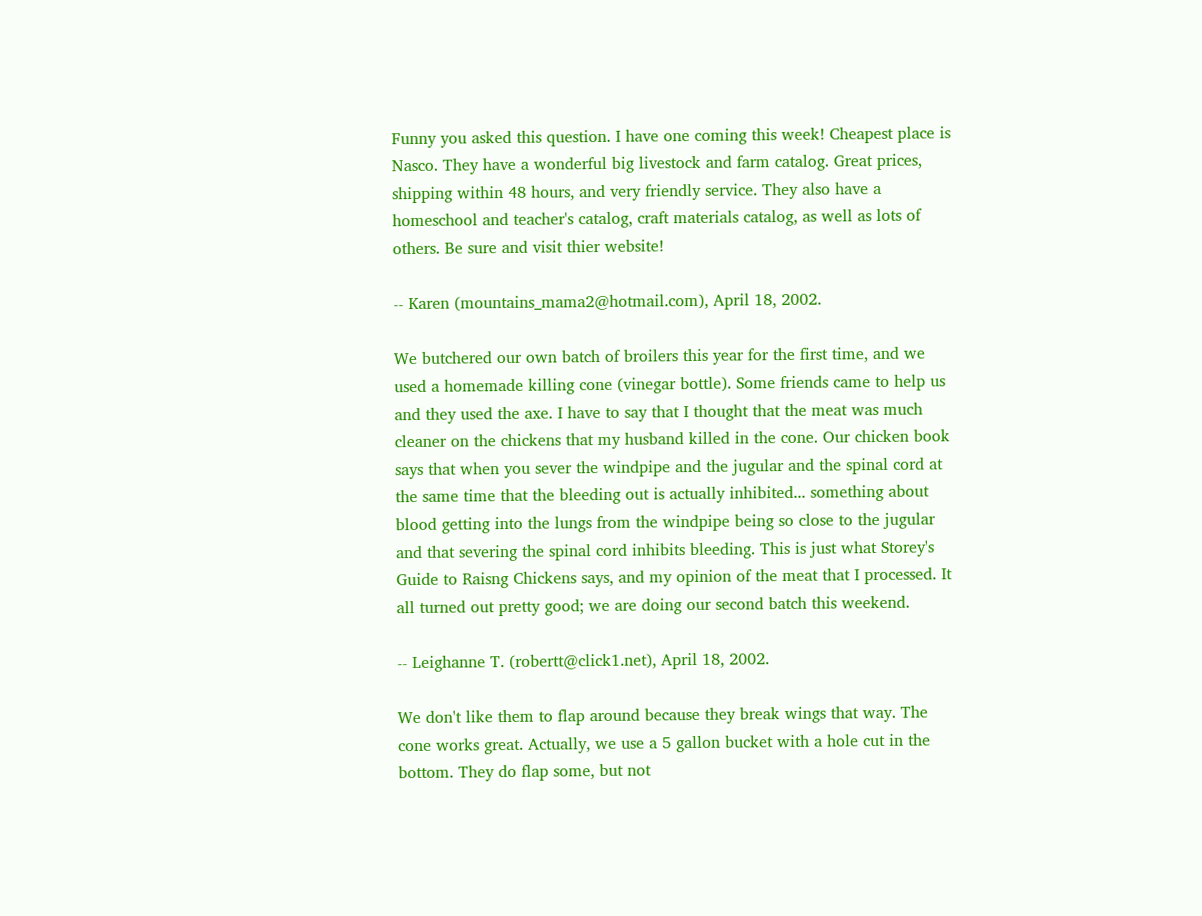Funny you asked this question. I have one coming this week! Cheapest place is Nasco. They have a wonderful big livestock and farm catalog. Great prices, shipping within 48 hours, and very friendly service. They also have a homeschool and teacher's catalog, craft materials catalog, as well as lots of others. Be sure and visit thier website!

-- Karen (mountains_mama2@hotmail.com), April 18, 2002.

We butchered our own batch of broilers this year for the first time, and we used a homemade killing cone (vinegar bottle). Some friends came to help us and they used the axe. I have to say that I thought that the meat was much cleaner on the chickens that my husband killed in the cone. Our chicken book says that when you sever the windpipe and the jugular and the spinal cord at the same time that the bleeding out is actually inhibited... something about blood getting into the lungs from the windpipe being so close to the jugular and that severing the spinal cord inhibits bleeding. This is just what Storey's Guide to Raisng Chickens says, and my opinion of the meat that I processed. It all turned out pretty good; we are doing our second batch this weekend.

-- Leighanne T. (robertt@click1.net), April 18, 2002.

We don't like them to flap around because they break wings that way. The cone works great. Actually, we use a 5 gallon bucket with a hole cut in the bottom. They do flap some, but not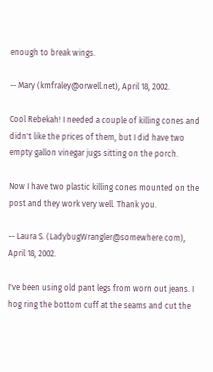enough to break wings.

-- Mary (kmfraley@orwell.net), April 18, 2002.

Cool Rebekah! I needed a couple of killing cones and didn't like the prices of them, but I did have two empty gallon vinegar jugs sitting on the porch.

Now I have two plastic killing cones mounted on the post and they work very well. Thank you.

-- Laura S. (LadybugWrangler@somewhere.com), April 18, 2002.

I've been using old pant legs from worn out jeans. I hog ring the bottom cuff at the seams and cut the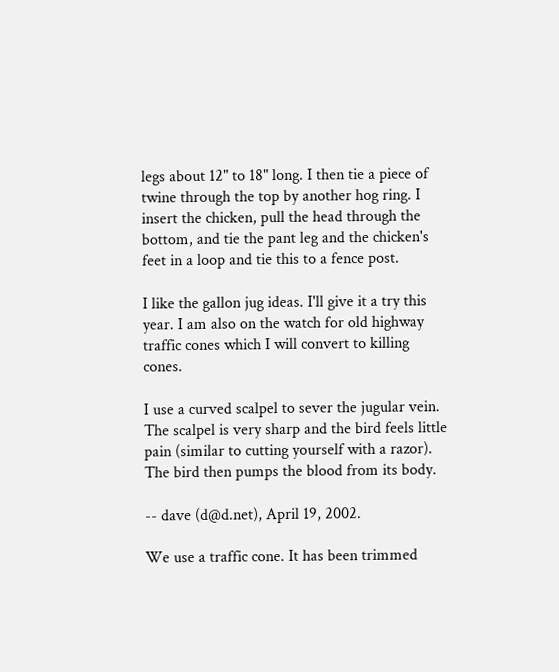legs about 12" to 18" long. I then tie a piece of twine through the top by another hog ring. I insert the chicken, pull the head through the bottom, and tie the pant leg and the chicken's feet in a loop and tie this to a fence post.

I like the gallon jug ideas. I'll give it a try this year. I am also on the watch for old highway traffic cones which I will convert to killing cones.

I use a curved scalpel to sever the jugular vein. The scalpel is very sharp and the bird feels little pain (similar to cutting yourself with a razor). The bird then pumps the blood from its body.

-- dave (d@d.net), April 19, 2002.

We use a traffic cone. It has been trimmed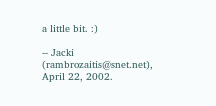a little bit. :)

-- Jacki (rambrozaitis@snet.net), April 22, 2002.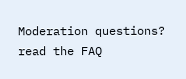Moderation questions? read the FAQ